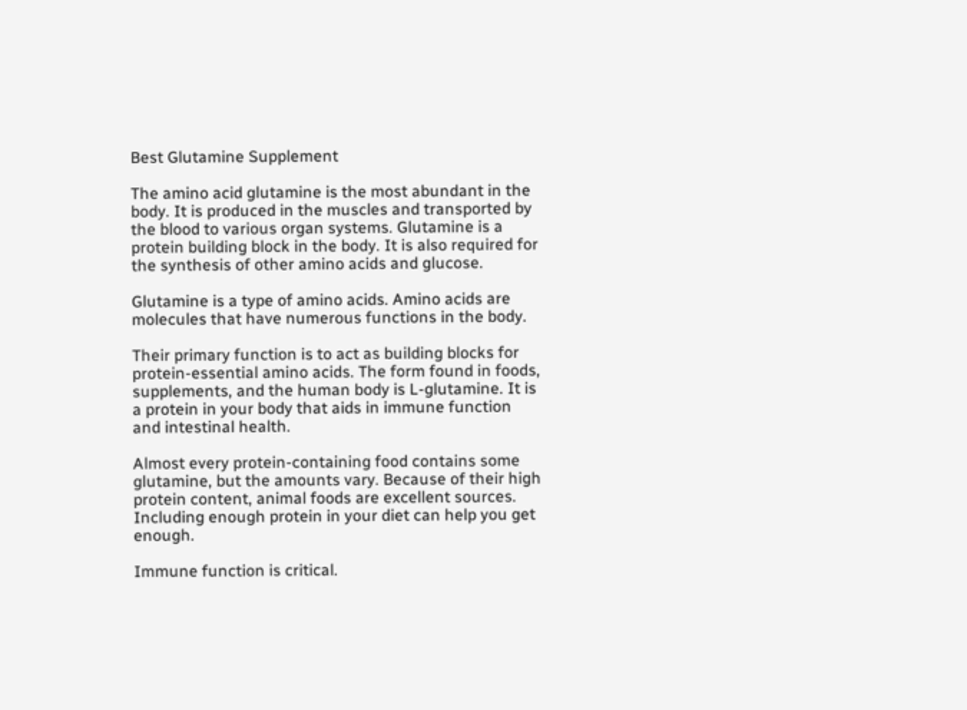Best Glutamine Supplement

The amino acid glutamine is the most abundant in the body. It is produced in the muscles and transported by the blood to various organ systems. Glutamine is a protein building block in the body. It is also required for the synthesis of other amino acids and glucose.

Glutamine is a type of amino acids. Amino acids are molecules that have numerous functions in the body.

Their primary function is to act as building blocks for protein-essential amino acids. The form found in foods, supplements, and the human body is L-glutamine. It is a protein in your body that aids in immune function and intestinal health.

Almost every protein-containing food contains some glutamine, but the amounts vary. Because of their high protein content, animal foods are excellent sources. Including enough protein in your diet can help you get enough.

Immune function is critical.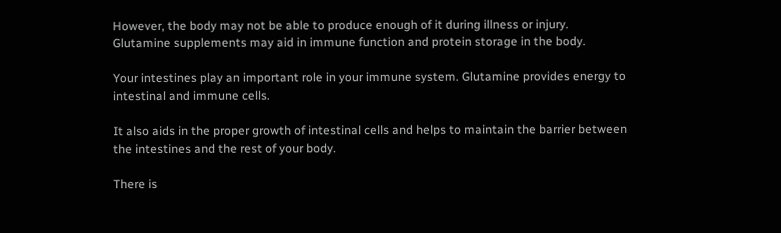However, the body may not be able to produce enough of it during illness or injury. Glutamine supplements may aid in immune function and protein storage in the body.

Your intestines play an important role in your immune system. Glutamine provides energy to intestinal and immune cells.

It also aids in the proper growth of intestinal cells and helps to maintain the barrier between the intestines and the rest of your body.

There is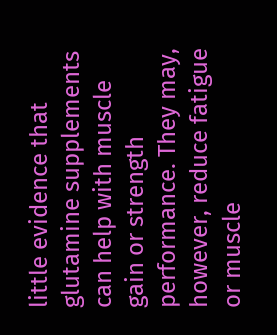little evidence that glutamine supplements can help with muscle gain or strength performance. They may, however, reduce fatigue or muscle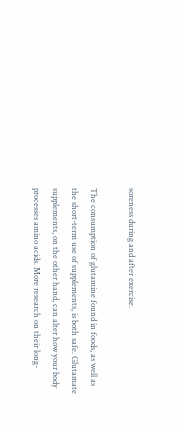soreness during and after exercise.

The consumption of glutamine found in foods, as well as the short-term use of supplements, is both safe. Glutamate supplements, on the other hand, can alter how your body processes amino acids. More research on their long-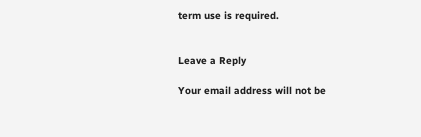term use is required.


Leave a Reply

Your email address will not be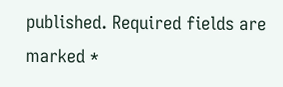published. Required fields are marked *